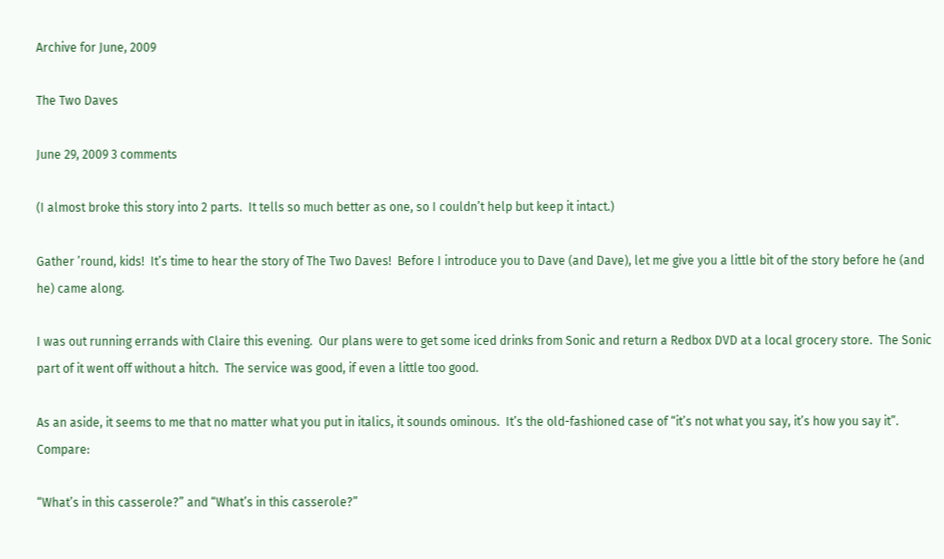Archive for June, 2009

The Two Daves

June 29, 2009 3 comments

(I almost broke this story into 2 parts.  It tells so much better as one, so I couldn’t help but keep it intact.)

Gather ’round, kids!  It’s time to hear the story of The Two Daves!  Before I introduce you to Dave (and Dave), let me give you a little bit of the story before he (and he) came along.

I was out running errands with Claire this evening.  Our plans were to get some iced drinks from Sonic and return a Redbox DVD at a local grocery store.  The Sonic part of it went off without a hitch.  The service was good, if even a little too good.

As an aside, it seems to me that no matter what you put in italics, it sounds ominous.  It’s the old-fashioned case of “it’s not what you say, it’s how you say it”.  Compare:

“What’s in this casserole?” and “What’s in this casserole?”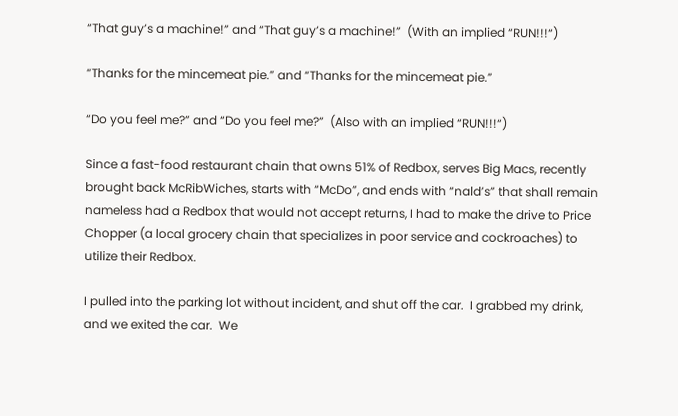“That guy’s a machine!” and “That guy’s a machine!”  (With an implied “RUN!!!“)

“Thanks for the mincemeat pie.” and “Thanks for the mincemeat pie.”

“Do you feel me?” and “Do you feel me?”  (Also with an implied “RUN!!!“)

Since a fast-food restaurant chain that owns 51% of Redbox, serves Big Macs, recently brought back McRibWiches, starts with “McDo”, and ends with “nald’s” that shall remain nameless had a Redbox that would not accept returns, I had to make the drive to Price Chopper (a local grocery chain that specializes in poor service and cockroaches) to utilize their Redbox.

I pulled into the parking lot without incident, and shut off the car.  I grabbed my drink, and we exited the car.  We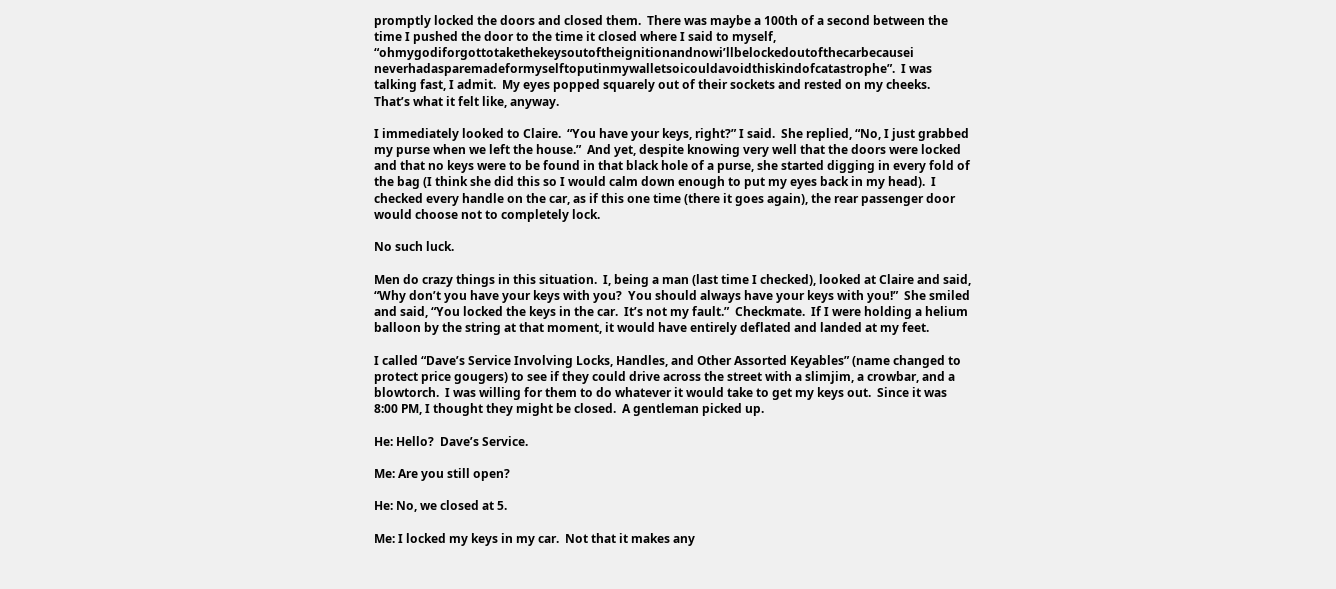promptly locked the doors and closed them.  There was maybe a 100th of a second between the time I pushed the door to the time it closed where I said to myself, “ohmygodiforgottotakethekeysoutoftheignitionandnowi’llbelockedoutofthecarbecausei
neverhadasparemadeformyselftoputinmywalletsoicouldavoidthiskindofcatastrophe”.  I was talking fast, I admit.  My eyes popped squarely out of their sockets and rested on my cheeks.  That’s what it felt like, anyway.

I immediately looked to Claire.  “You have your keys, right?” I said.  She replied, “No, I just grabbed my purse when we left the house.”  And yet, despite knowing very well that the doors were locked and that no keys were to be found in that black hole of a purse, she started digging in every fold of the bag (I think she did this so I would calm down enough to put my eyes back in my head).  I checked every handle on the car, as if this one time (there it goes again), the rear passenger door would choose not to completely lock.

No such luck.

Men do crazy things in this situation.  I, being a man (last time I checked), looked at Claire and said, “Why don’t you have your keys with you?  You should always have your keys with you!”  She smiled and said, “You locked the keys in the car.  It’s not my fault.”  Checkmate.  If I were holding a helium balloon by the string at that moment, it would have entirely deflated and landed at my feet.

I called “Dave’s Service Involving Locks, Handles, and Other Assorted Keyables” (name changed to protect price gougers) to see if they could drive across the street with a slimjim, a crowbar, and a blowtorch.  I was willing for them to do whatever it would take to get my keys out.  Since it was 8:00 PM, I thought they might be closed.  A gentleman picked up.

He: Hello?  Dave’s Service.

Me: Are you still open?

He: No, we closed at 5.

Me: I locked my keys in my car.  Not that it makes any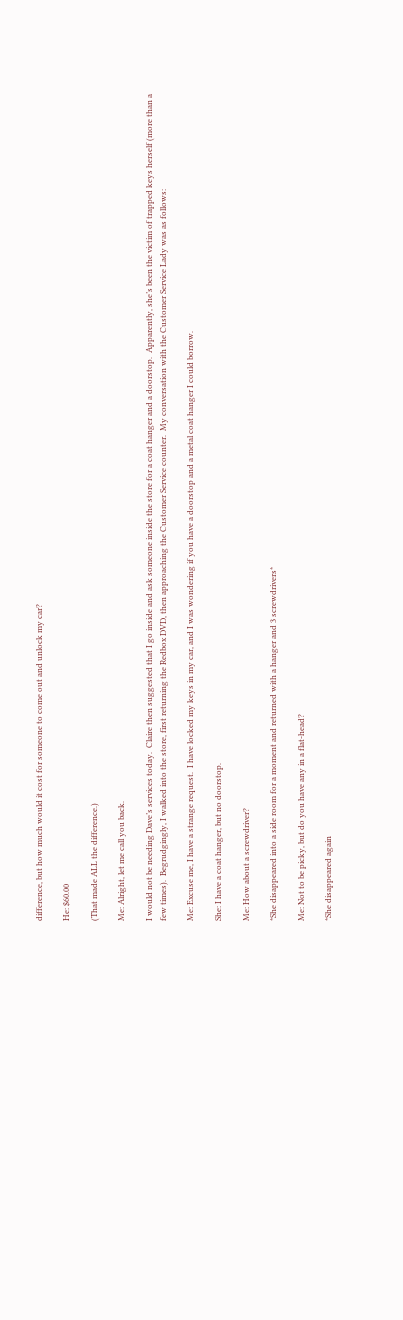difference, but how much would it cost for someone to come out and unlock my car?

He: $60.00

(That made ALL the difference.)

Me: Alright, let me call you back.

I would not be needing Dave’s services today.  Claire then suggested that I go inside and ask someone inside the store for a coat hanger and a doorstop.  Apparently, she’s been the victim of trapped keys herself (more than a few times).  Begrudgingly, I walked into the store, first returning the Redbox DVD, then approaching the Customer Service counter.  My conversation with the Customer Service Lady was as follows:

Me: Excuse me, I have a strange request.  I have locked my keys in my car, and I was wondering if you have a doorstop and a metal coat hanger I could borrow.

She: I have a coat hanger, but no doorstop.

Me: How about a screwdriver?

*She disappeared into a side room for a moment and returned with a hanger and 3 screwdrivers*

Me: Not to be picky, but do you have any in a flat-head?

*She disappeared again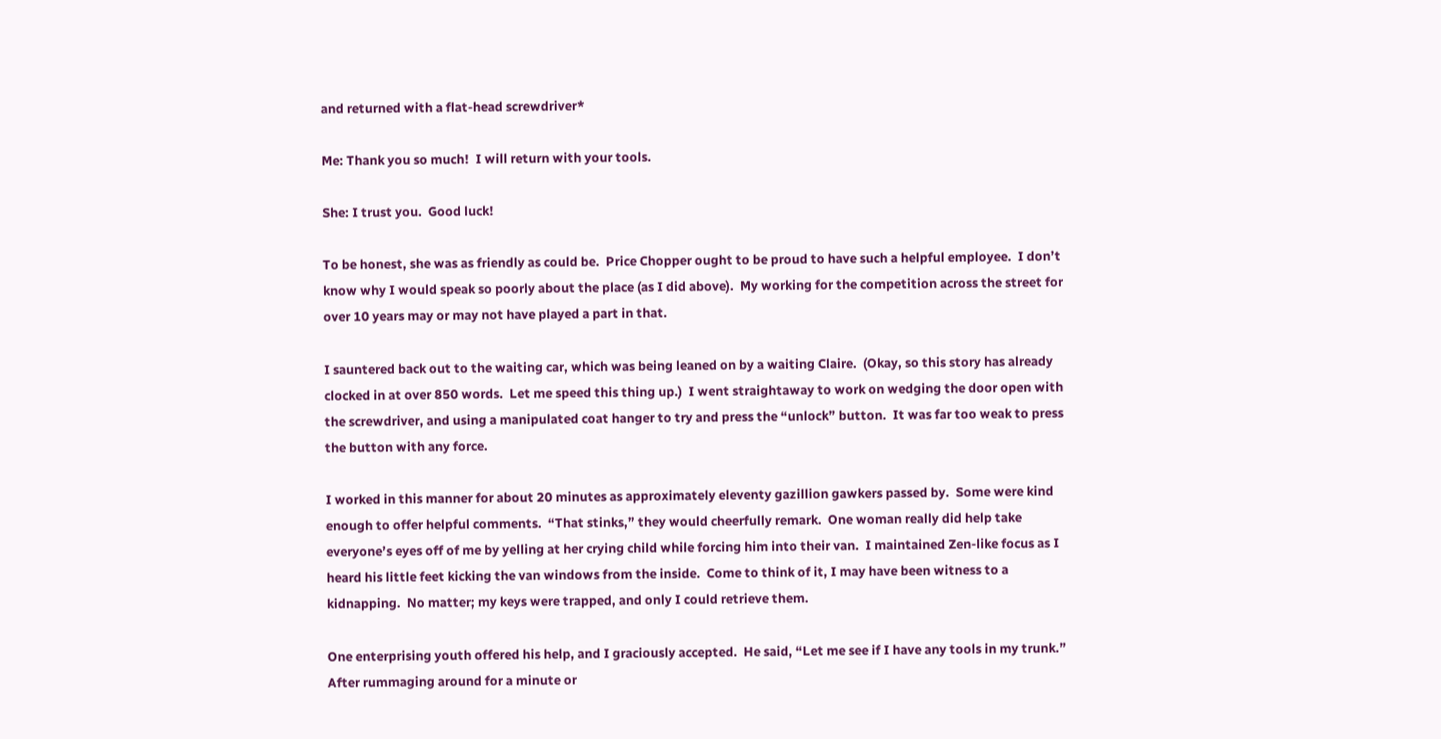and returned with a flat-head screwdriver*

Me: Thank you so much!  I will return with your tools.

She: I trust you.  Good luck!

To be honest, she was as friendly as could be.  Price Chopper ought to be proud to have such a helpful employee.  I don’t know why I would speak so poorly about the place (as I did above).  My working for the competition across the street for over 10 years may or may not have played a part in that.

I sauntered back out to the waiting car, which was being leaned on by a waiting Claire.  (Okay, so this story has already clocked in at over 850 words.  Let me speed this thing up.)  I went straightaway to work on wedging the door open with the screwdriver, and using a manipulated coat hanger to try and press the “unlock” button.  It was far too weak to press the button with any force.

I worked in this manner for about 20 minutes as approximately eleventy gazillion gawkers passed by.  Some were kind enough to offer helpful comments.  “That stinks,” they would cheerfully remark.  One woman really did help take everyone’s eyes off of me by yelling at her crying child while forcing him into their van.  I maintained Zen-like focus as I heard his little feet kicking the van windows from the inside.  Come to think of it, I may have been witness to a kidnapping.  No matter; my keys were trapped, and only I could retrieve them.

One enterprising youth offered his help, and I graciously accepted.  He said, “Let me see if I have any tools in my trunk.”  After rummaging around for a minute or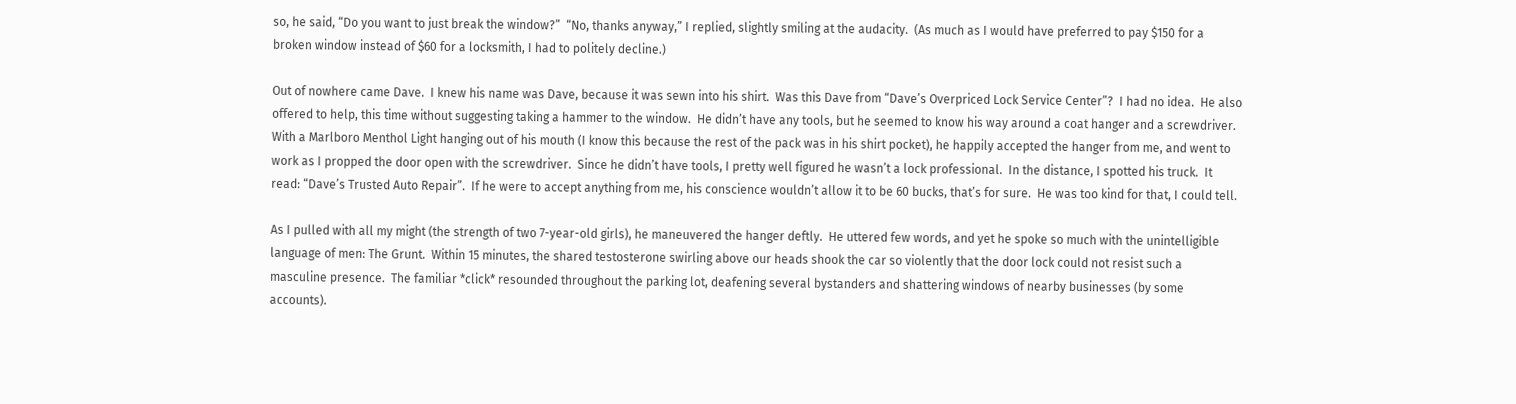so, he said, “Do you want to just break the window?”  “No, thanks anyway,” I replied, slightly smiling at the audacity.  (As much as I would have preferred to pay $150 for a broken window instead of $60 for a locksmith, I had to politely decline.)

Out of nowhere came Dave.  I knew his name was Dave, because it was sewn into his shirt.  Was this Dave from “Dave’s Overpriced Lock Service Center”?  I had no idea.  He also offered to help, this time without suggesting taking a hammer to the window.  He didn’t have any tools, but he seemed to know his way around a coat hanger and a screwdriver.  With a Marlboro Menthol Light hanging out of his mouth (I know this because the rest of the pack was in his shirt pocket), he happily accepted the hanger from me, and went to work as I propped the door open with the screwdriver.  Since he didn’t have tools, I pretty well figured he wasn’t a lock professional.  In the distance, I spotted his truck.  It read: “Dave’s Trusted Auto Repair”.  If he were to accept anything from me, his conscience wouldn’t allow it to be 60 bucks, that’s for sure.  He was too kind for that, I could tell.

As I pulled with all my might (the strength of two 7-year-old girls), he maneuvered the hanger deftly.  He uttered few words, and yet he spoke so much with the unintelligible language of men: The Grunt.  Within 15 minutes, the shared testosterone swirling above our heads shook the car so violently that the door lock could not resist such a masculine presence.  The familiar *click* resounded throughout the parking lot, deafening several bystanders and shattering windows of nearby businesses (by some accounts).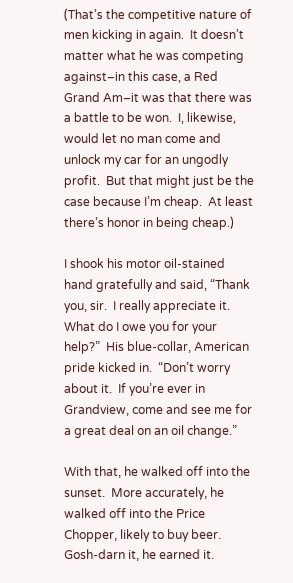(That’s the competitive nature of men kicking in again.  It doesn’t matter what he was competing against–in this case, a Red Grand Am–it was that there was a battle to be won.  I, likewise, would let no man come and unlock my car for an ungodly profit.  But that might just be the case because I’m cheap.  At least there’s honor in being cheap.)

I shook his motor oil-stained hand gratefully and said, “Thank you, sir.  I really appreciate it.  What do I owe you for your help?”  His blue-collar, American pride kicked in.  “Don’t worry about it.  If you’re ever in Grandview, come and see me for a great deal on an oil change.”

With that, he walked off into the sunset.  More accurately, he walked off into the Price Chopper, likely to buy beer.  Gosh-darn it, he earned it.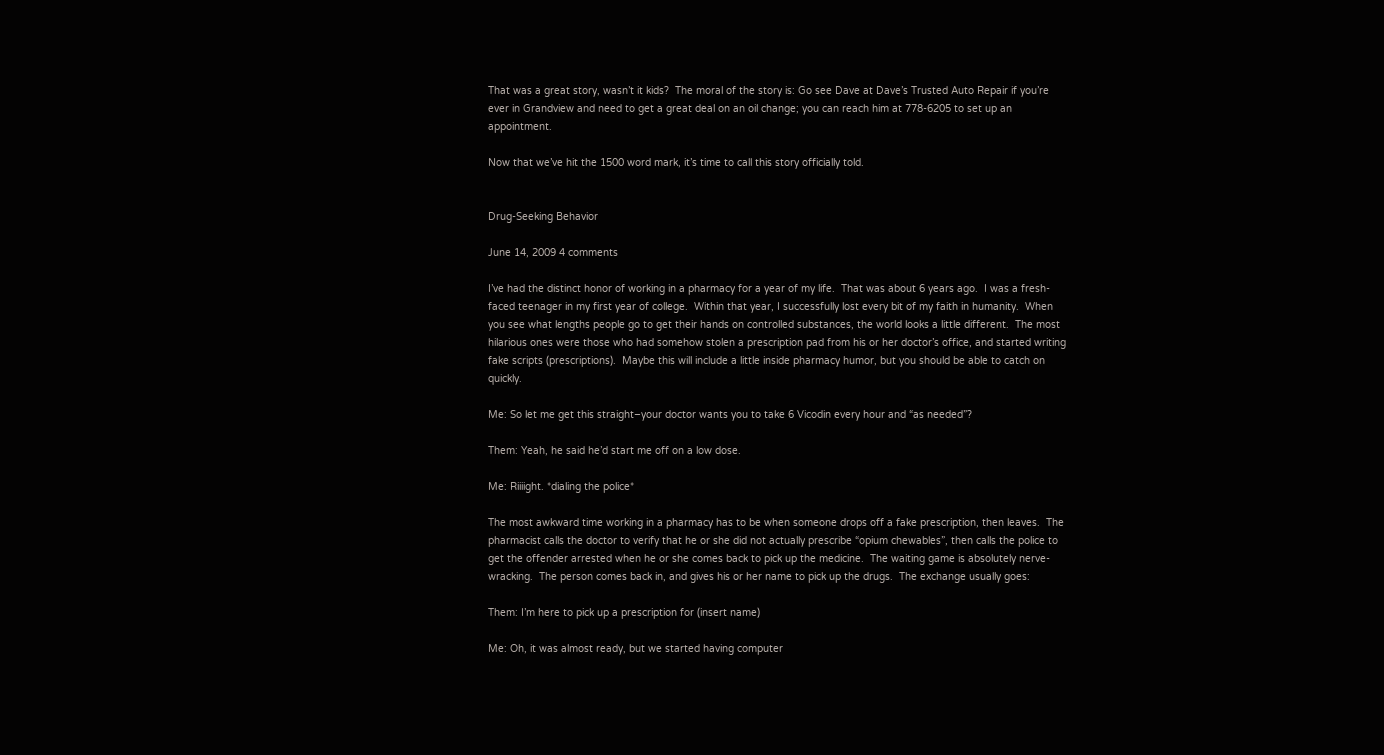That was a great story, wasn’t it kids?  The moral of the story is: Go see Dave at Dave’s Trusted Auto Repair if you’re ever in Grandview and need to get a great deal on an oil change; you can reach him at 778-6205 to set up an appointment.

Now that we’ve hit the 1500 word mark, it’s time to call this story officially told.


Drug-Seeking Behavior

June 14, 2009 4 comments

I’ve had the distinct honor of working in a pharmacy for a year of my life.  That was about 6 years ago.  I was a fresh-faced teenager in my first year of college.  Within that year, I successfully lost every bit of my faith in humanity.  When you see what lengths people go to get their hands on controlled substances, the world looks a little different.  The most hilarious ones were those who had somehow stolen a prescription pad from his or her doctor’s office, and started writing fake scripts (prescriptions).  Maybe this will include a little inside pharmacy humor, but you should be able to catch on quickly.

Me: So let me get this straight–your doctor wants you to take 6 Vicodin every hour and “as needed”?

Them: Yeah, he said he’d start me off on a low dose.

Me: Riiiight. *dialing the police*

The most awkward time working in a pharmacy has to be when someone drops off a fake prescription, then leaves.  The pharmacist calls the doctor to verify that he or she did not actually prescribe “opium chewables”, then calls the police to get the offender arrested when he or she comes back to pick up the medicine.  The waiting game is absolutely nerve-wracking.  The person comes back in, and gives his or her name to pick up the drugs.  The exchange usually goes:

Them: I’m here to pick up a prescription for (insert name)

Me: Oh, it was almost ready, but we started having computer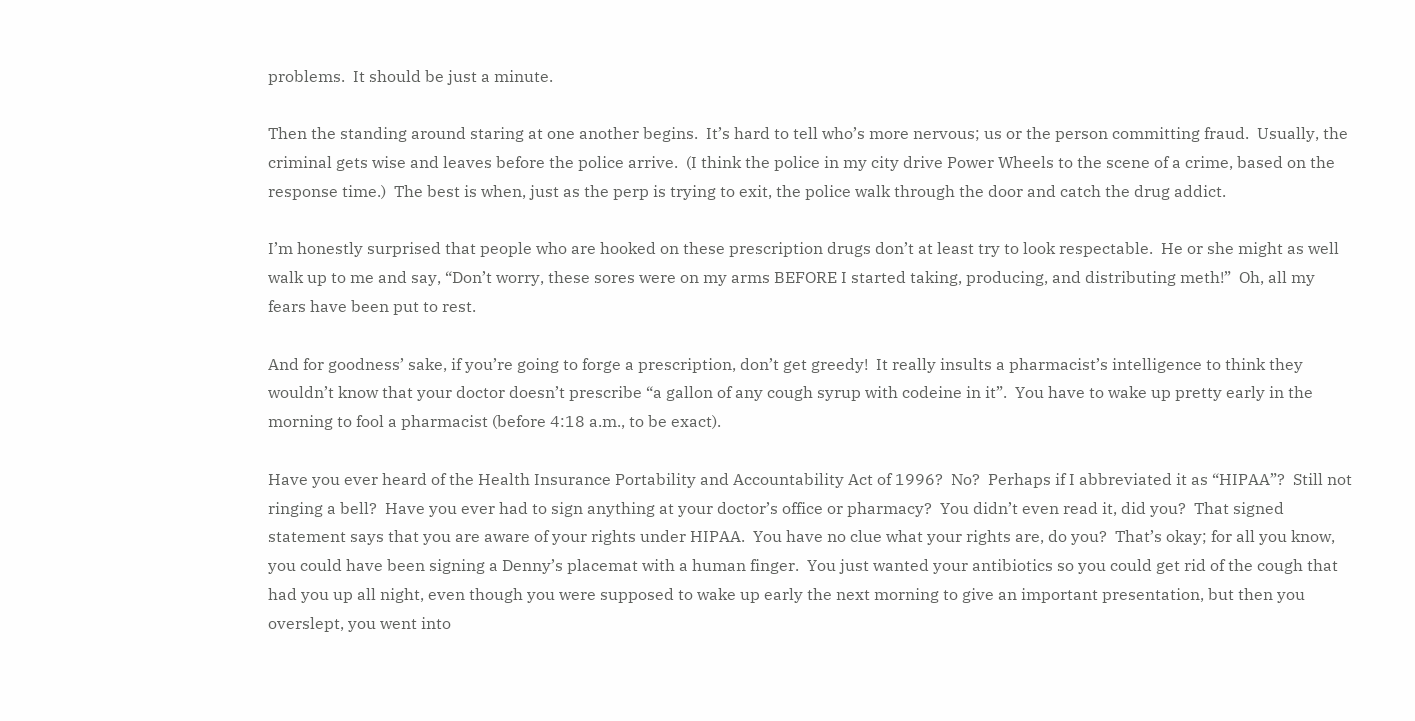problems.  It should be just a minute.

Then the standing around staring at one another begins.  It’s hard to tell who’s more nervous; us or the person committing fraud.  Usually, the criminal gets wise and leaves before the police arrive.  (I think the police in my city drive Power Wheels to the scene of a crime, based on the response time.)  The best is when, just as the perp is trying to exit, the police walk through the door and catch the drug addict.

I’m honestly surprised that people who are hooked on these prescription drugs don’t at least try to look respectable.  He or she might as well walk up to me and say, “Don’t worry, these sores were on my arms BEFORE I started taking, producing, and distributing meth!”  Oh, all my fears have been put to rest.

And for goodness’ sake, if you’re going to forge a prescription, don’t get greedy!  It really insults a pharmacist’s intelligence to think they wouldn’t know that your doctor doesn’t prescribe “a gallon of any cough syrup with codeine in it”.  You have to wake up pretty early in the morning to fool a pharmacist (before 4:18 a.m., to be exact).

Have you ever heard of the Health Insurance Portability and Accountability Act of 1996?  No?  Perhaps if I abbreviated it as “HIPAA”?  Still not ringing a bell?  Have you ever had to sign anything at your doctor’s office or pharmacy?  You didn’t even read it, did you?  That signed statement says that you are aware of your rights under HIPAA.  You have no clue what your rights are, do you?  That’s okay; for all you know, you could have been signing a Denny’s placemat with a human finger.  You just wanted your antibiotics so you could get rid of the cough that had you up all night, even though you were supposed to wake up early the next morning to give an important presentation, but then you overslept, you went into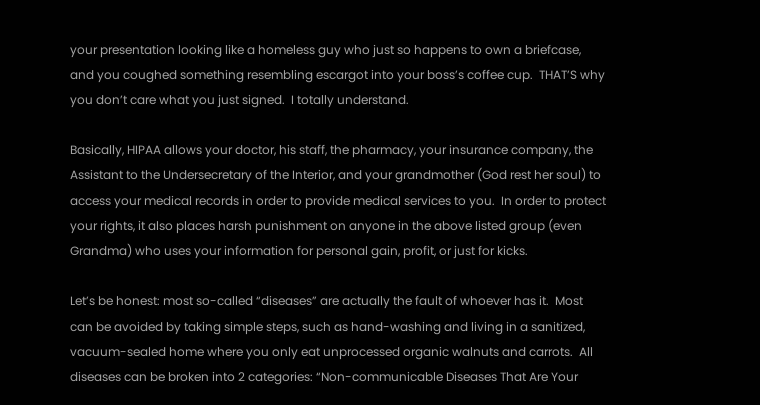your presentation looking like a homeless guy who just so happens to own a briefcase, and you coughed something resembling escargot into your boss’s coffee cup.  THAT’S why you don’t care what you just signed.  I totally understand.

Basically, HIPAA allows your doctor, his staff, the pharmacy, your insurance company, the Assistant to the Undersecretary of the Interior, and your grandmother (God rest her soul) to access your medical records in order to provide medical services to you.  In order to protect your rights, it also places harsh punishment on anyone in the above listed group (even Grandma) who uses your information for personal gain, profit, or just for kicks.

Let’s be honest: most so-called “diseases” are actually the fault of whoever has it.  Most can be avoided by taking simple steps, such as hand-washing and living in a sanitized, vacuum-sealed home where you only eat unprocessed organic walnuts and carrots.  All diseases can be broken into 2 categories: “Non-communicable Diseases That Are Your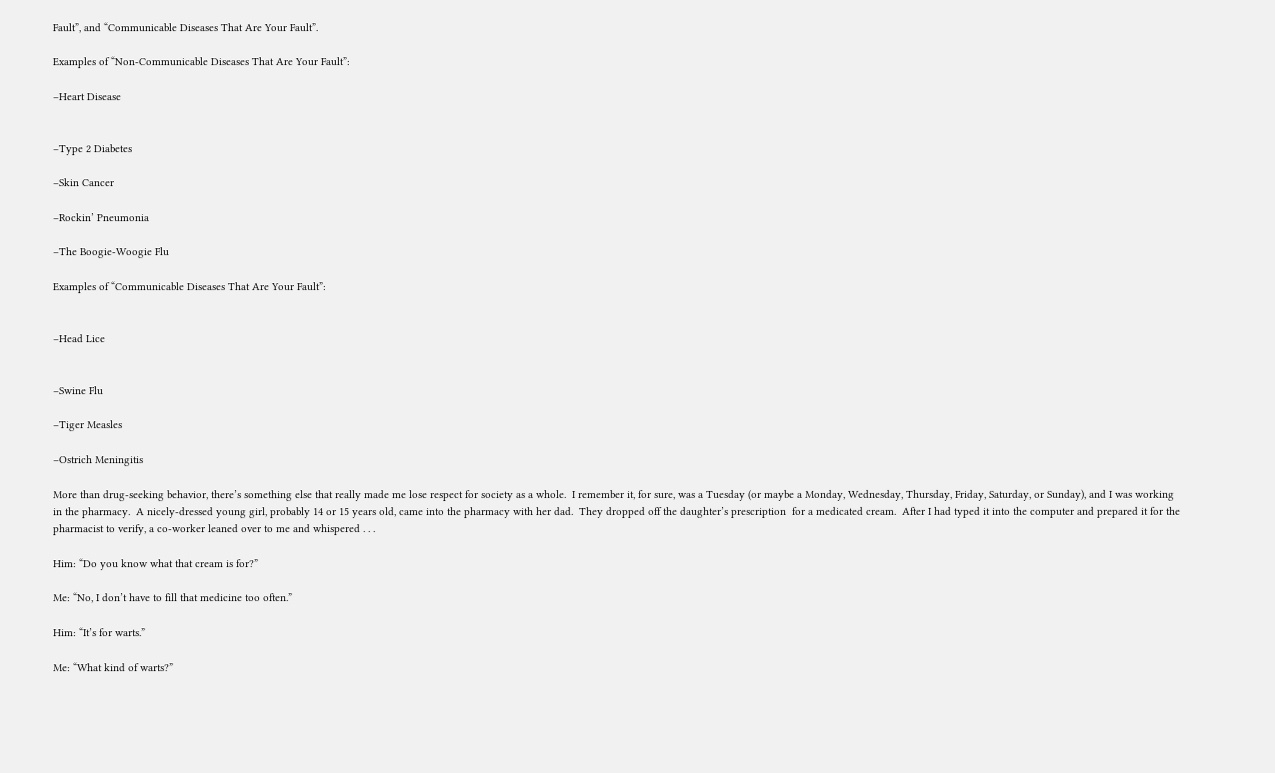Fault”, and “Communicable Diseases That Are Your Fault”.

Examples of “Non-Communicable Diseases That Are Your Fault”:

–Heart Disease


–Type 2 Diabetes

–Skin Cancer

–Rockin’ Pneumonia

–The Boogie-Woogie Flu

Examples of “Communicable Diseases That Are Your Fault”:


–Head Lice


–Swine Flu

–Tiger Measles

–Ostrich Meningitis

More than drug-seeking behavior, there’s something else that really made me lose respect for society as a whole.  I remember it, for sure, was a Tuesday (or maybe a Monday, Wednesday, Thursday, Friday, Saturday, or Sunday), and I was working in the pharmacy.  A nicely-dressed young girl, probably 14 or 15 years old, came into the pharmacy with her dad.  They dropped off the daughter’s prescription  for a medicated cream.  After I had typed it into the computer and prepared it for the pharmacist to verify, a co-worker leaned over to me and whispered . . .

Him: “Do you know what that cream is for?”

Me: “No, I don’t have to fill that medicine too often.”

Him: “It’s for warts.”

Me: “What kind of warts?”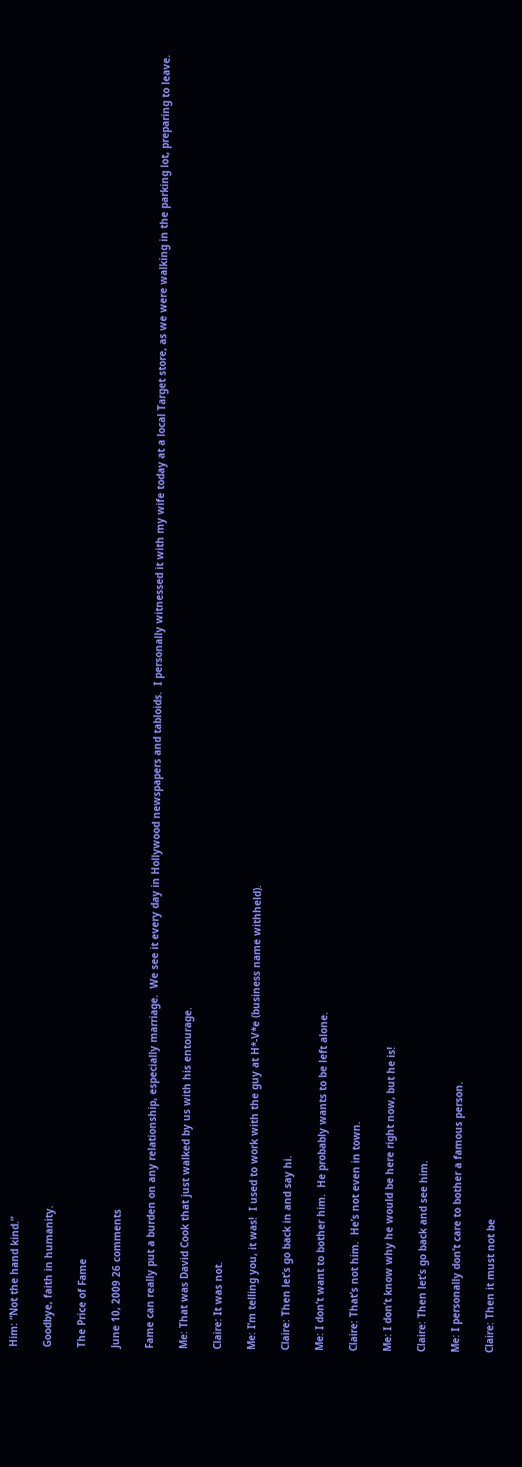Him: “Not the hand kind.”

Goodbye, faith in humanity.

The Price of Fame

June 10, 2009 26 comments

Fame can really put a burden on any relationship, especially marriage.  We see it every day in Hollywood newspapers and tabloids.  I personally witnessed it with my wife today at a local Target store, as we were walking in the parking lot, preparing to leave.

Me: That was David Cook that just walked by us with his entourage.

Claire: It was not.

Me: I’m telling you, it was!  I used to work with the guy at H*-V*e (business name withheld).

Claire: Then let’s go back in and say hi.

Me: I don’t want to bother him.  He probably wants to be left alone.

Claire: That’s not him.  He’s not even in town.

Me: I don’t know why he would be here right now, but he is!

Claire: Then let’s go back and see him.

Me: I personally don’t care to bother a famous person.

Claire: Then it must not be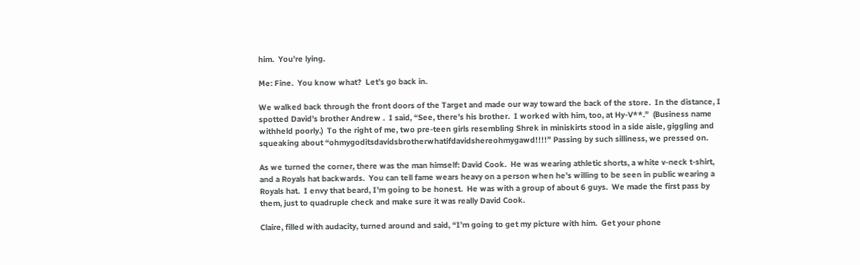him.  You’re lying.

Me: Fine.  You know what?  Let’s go back in.

We walked back through the front doors of the Target and made our way toward the back of the store.  In the distance, I spotted David’s brother Andrew .  I said, “See, there’s his brother.  I worked with him, too, at Hy-V**.”  (Business name withheld poorly.)  To the right of me, two pre-teen girls resembling Shrek in miniskirts stood in a side aisle, giggling and squeaking about “ohmygoditsdavidsbrotherwhatifdavidshereohmygawd!!!!” Passing by such silliness, we pressed on.

As we turned the corner, there was the man himself: David Cook.  He was wearing athletic shorts, a white v-neck t-shirt, and a Royals hat backwards.  You can tell fame wears heavy on a person when he’s willing to be seen in public wearing a Royals hat.  I envy that beard, I’m going to be honest.  He was with a group of about 6 guys.  We made the first pass by them, just to quadruple check and make sure it was really David Cook.

Claire, filled with audacity, turned around and said, “I’m going to get my picture with him.  Get your phone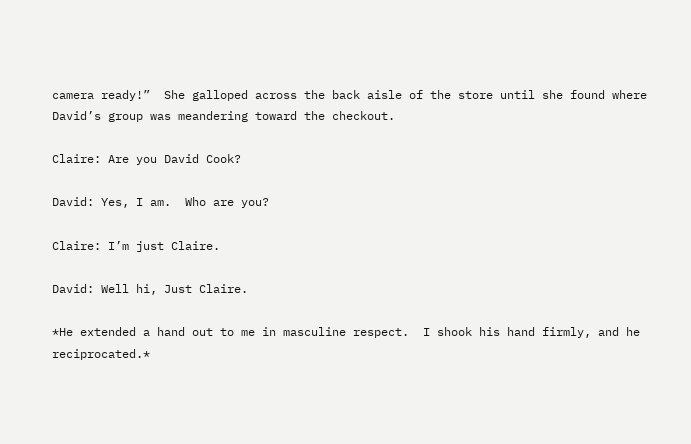camera ready!”  She galloped across the back aisle of the store until she found where David’s group was meandering toward the checkout.

Claire: Are you David Cook?

David: Yes, I am.  Who are you?

Claire: I’m just Claire.

David: Well hi, Just Claire.

*He extended a hand out to me in masculine respect.  I shook his hand firmly, and he reciprocated.*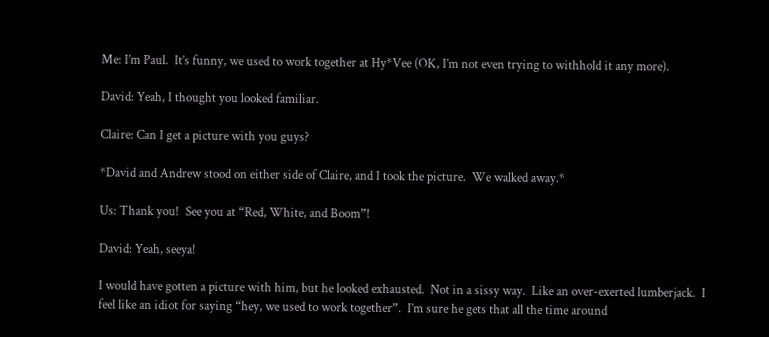Me: I’m Paul.  It’s funny, we used to work together at Hy*Vee (OK, I’m not even trying to withhold it any more).

David: Yeah, I thought you looked familiar.

Claire: Can I get a picture with you guys?

*David and Andrew stood on either side of Claire, and I took the picture.  We walked away.*

Us: Thank you!  See you at “Red, White, and Boom”!

David: Yeah, seeya!

I would have gotten a picture with him, but he looked exhausted.  Not in a sissy way.  Like an over-exerted lumberjack.  I feel like an idiot for saying “hey, we used to work together”.  I’m sure he gets that all the time around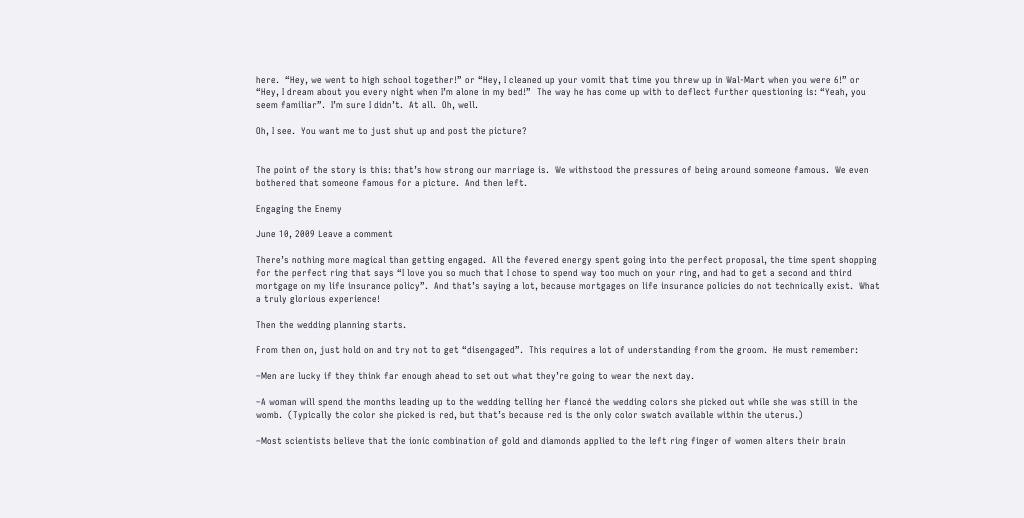here.  “Hey, we went to high school together!” or “Hey, I cleaned up your vomit that time you threw up in Wal-Mart when you were 6!” or “Hey, I dream about you every night when I’m alone in my bed!”  The way he has come up with to deflect further questioning is: “Yeah, you seem familiar”.  I’m sure I didn’t.  At all.  Oh, well.

Oh, I see.  You want me to just shut up and post the picture?


The point of the story is this: that’s how strong our marriage is.  We withstood the pressures of being around someone famous.  We even bothered that someone famous for a picture.  And then left.

Engaging the Enemy

June 10, 2009 Leave a comment

There’s nothing more magical than getting engaged.  All the fevered energy spent going into the perfect proposal, the time spent shopping for the perfect ring that says “I love you so much that I chose to spend way too much on your ring, and had to get a second and third mortgage on my life insurance policy”.  And that’s saying a lot, because mortgages on life insurance policies do not technically exist.  What a truly glorious experience!

Then the wedding planning starts.

From then on, just hold on and try not to get “disengaged”.  This requires a lot of understanding from the groom.  He must remember:

–Men are lucky if they think far enough ahead to set out what they’re going to wear the next day.

–A woman will spend the months leading up to the wedding telling her fiancé the wedding colors she picked out while she was still in the womb.  (Typically the color she picked is red, but that’s because red is the only color swatch available within the uterus.)

–Most scientists believe that the ionic combination of gold and diamonds applied to the left ring finger of women alters their brain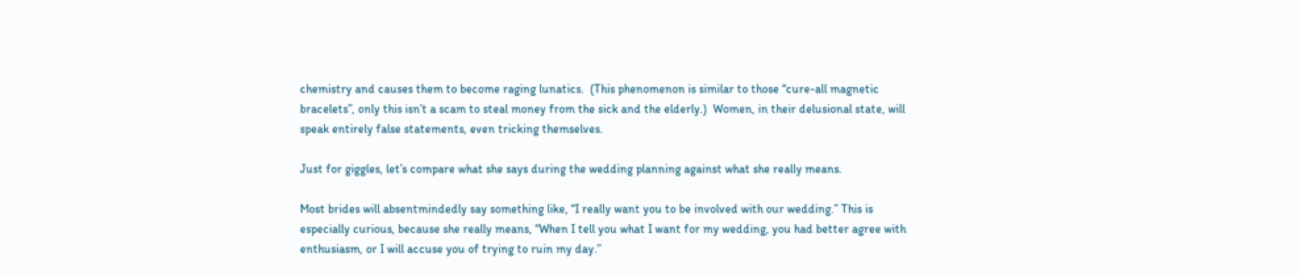chemistry and causes them to become raging lunatics.  (This phenomenon is similar to those “cure-all magnetic bracelets”, only this isn’t a scam to steal money from the sick and the elderly.)  Women, in their delusional state, will speak entirely false statements, even tricking themselves.

Just for giggles, let’s compare what she says during the wedding planning against what she really means.

Most brides will absentmindedly say something like, “I really want you to be involved with our wedding.” This is especially curious, because she really means, “When I tell you what I want for my wedding, you had better agree with enthusiasm, or I will accuse you of trying to ruin my day.”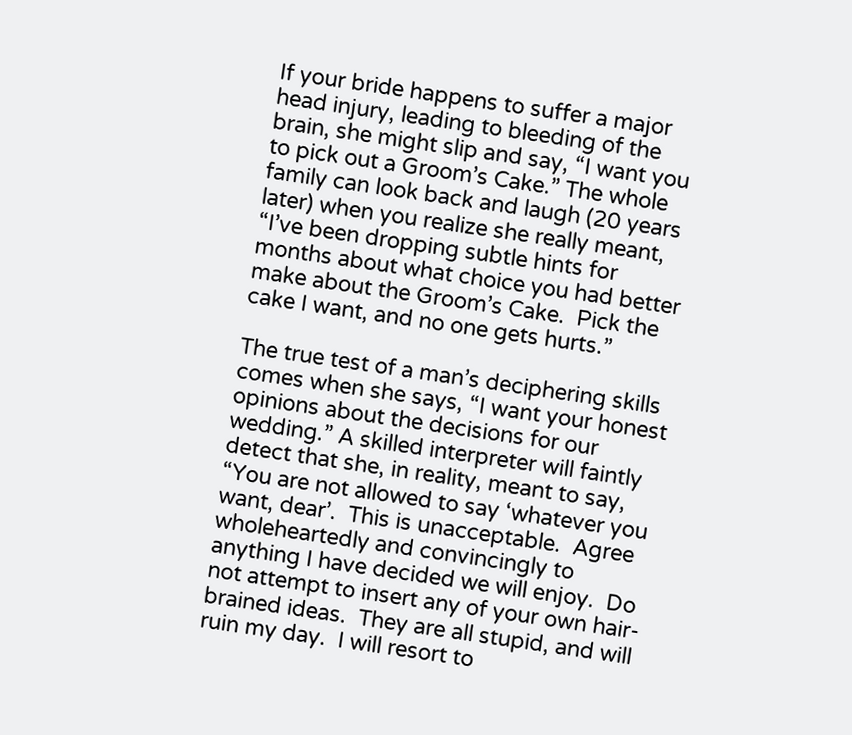If your bride happens to suffer a major head injury, leading to bleeding of the brain, she might slip and say, “I want you to pick out a Groom’s Cake.” The whole family can look back and laugh (20 years later) when you realize she really meant, “I’ve been dropping subtle hints for months about what choice you had better make about the Groom’s Cake.  Pick the cake I want, and no one gets hurts.”

The true test of a man’s deciphering skills comes when she says, “I want your honest opinions about the decisions for our wedding.” A skilled interpreter will faintly detect that she, in reality, meant to say,  “You are not allowed to say ‘whatever you want, dear’.  This is unacceptable.  Agree wholeheartedly and convincingly to anything I have decided we will enjoy.  Do not attempt to insert any of your own hair-brained ideas.  They are all stupid, and will ruin my day.  I will resort to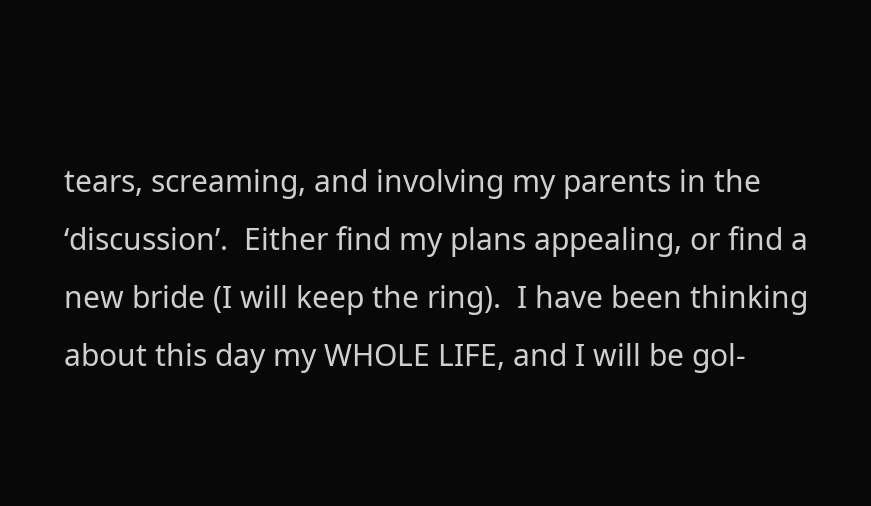tears, screaming, and involving my parents in the ‘discussion’.  Either find my plans appealing, or find a new bride (I will keep the ring).  I have been thinking about this day my WHOLE LIFE, and I will be gol-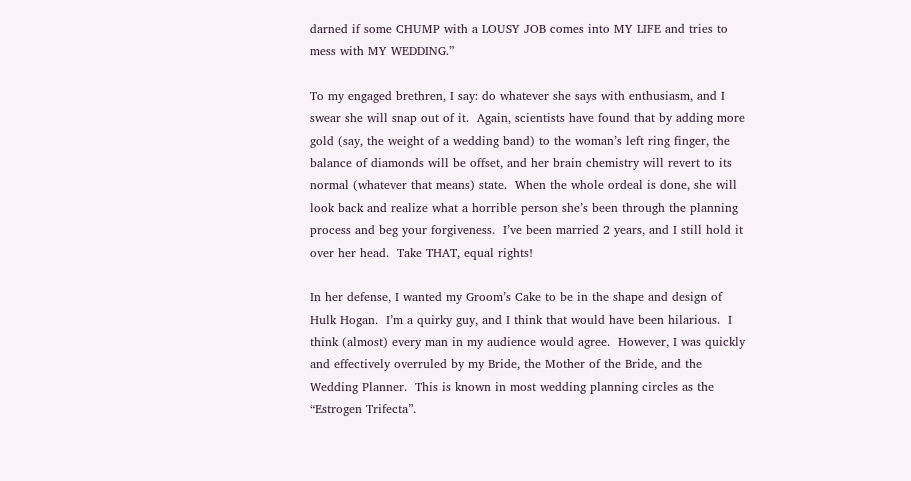darned if some CHUMP with a LOUSY JOB comes into MY LIFE and tries to mess with MY WEDDING.”

To my engaged brethren, I say: do whatever she says with enthusiasm, and I swear she will snap out of it.  Again, scientists have found that by adding more gold (say, the weight of a wedding band) to the woman’s left ring finger, the balance of diamonds will be offset, and her brain chemistry will revert to its normal (whatever that means) state.  When the whole ordeal is done, she will look back and realize what a horrible person she’s been through the planning process and beg your forgiveness.  I’ve been married 2 years, and I still hold it over her head.  Take THAT, equal rights!

In her defense, I wanted my Groom’s Cake to be in the shape and design of Hulk Hogan.  I’m a quirky guy, and I think that would have been hilarious.  I think (almost) every man in my audience would agree.  However, I was quickly and effectively overruled by my Bride, the Mother of the Bride, and the Wedding Planner.  This is known in most wedding planning circles as the “Estrogen Trifecta”.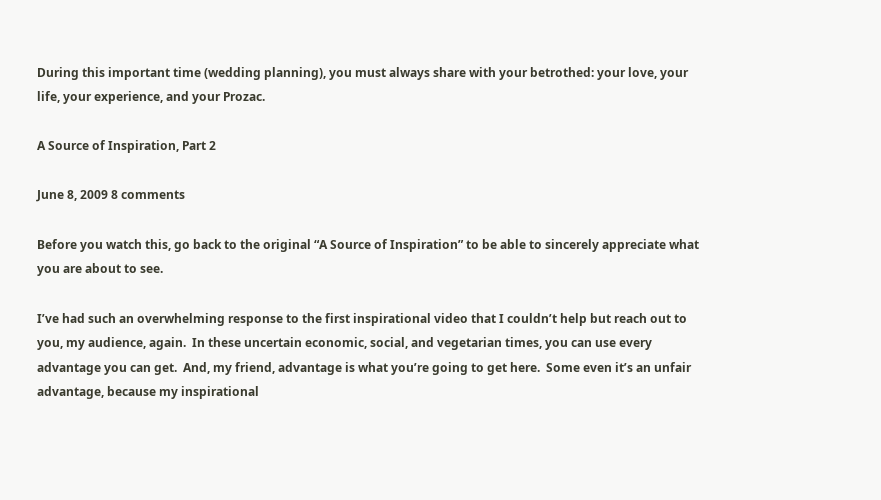During this important time (wedding planning), you must always share with your betrothed: your love, your life, your experience, and your Prozac.

A Source of Inspiration, Part 2

June 8, 2009 8 comments

Before you watch this, go back to the original “A Source of Inspiration” to be able to sincerely appreciate what you are about to see.

I’ve had such an overwhelming response to the first inspirational video that I couldn’t help but reach out to you, my audience, again.  In these uncertain economic, social, and vegetarian times, you can use every advantage you can get.  And, my friend, advantage is what you’re going to get here.  Some even it’s an unfair advantage, because my inspirational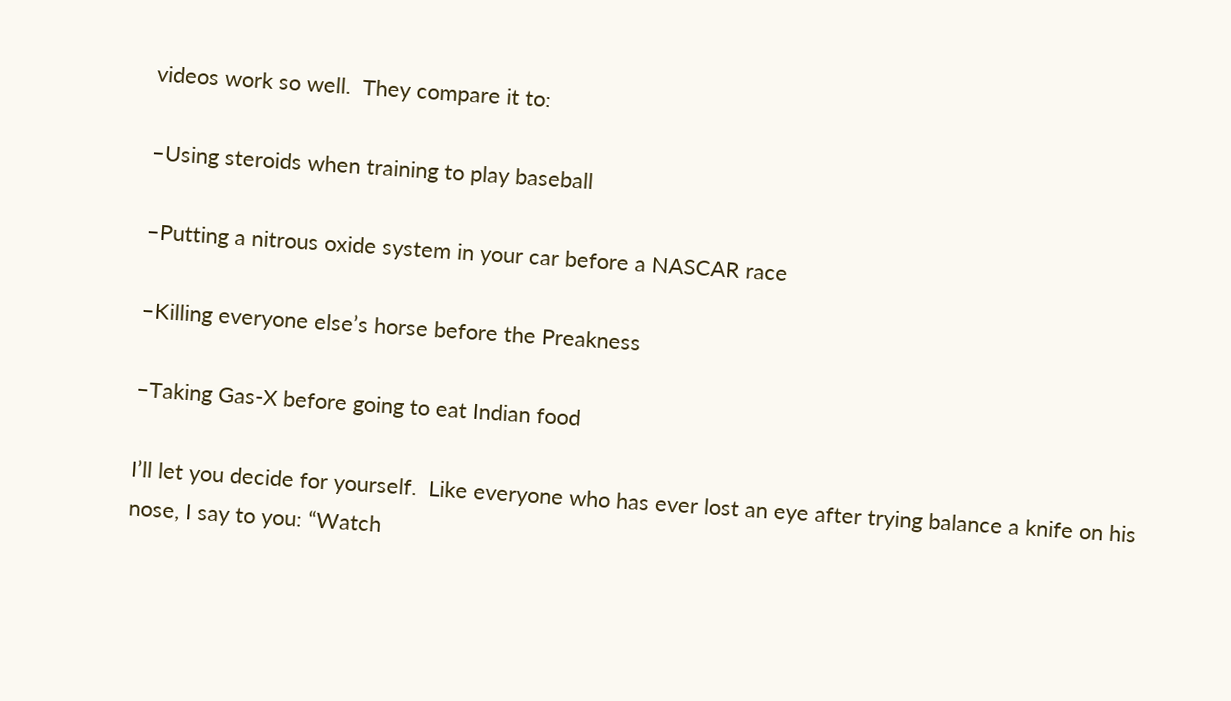videos work so well.  They compare it to:

–Using steroids when training to play baseball

–Putting a nitrous oxide system in your car before a NASCAR race

–Killing everyone else’s horse before the Preakness

–Taking Gas-X before going to eat Indian food

I’ll let you decide for yourself.  Like everyone who has ever lost an eye after trying balance a knife on his nose, I say to you: “Watch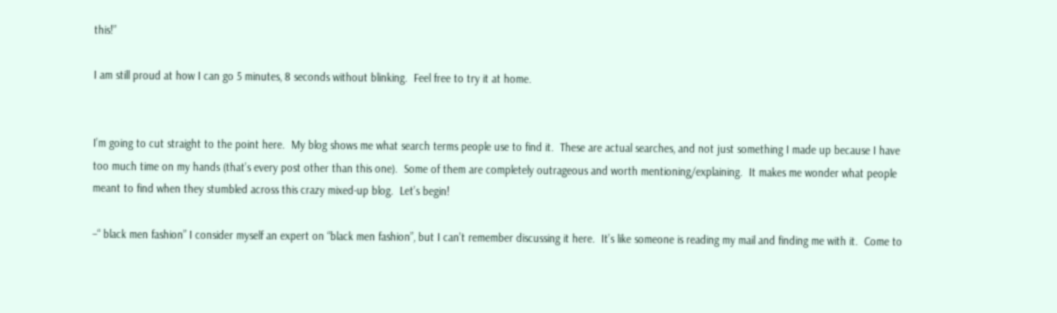this!”

I am still proud at how I can go 5 minutes, 8 seconds without blinking.  Feel free to try it at home.


I’m going to cut straight to the point here.  My blog shows me what search terms people use to find it.  These are actual searches, and not just something I made up because I have too much time on my hands (that’s every post other than this one).  Some of them are completely outrageous and worth mentioning/explaining.  It makes me wonder what people meant to find when they stumbled across this crazy mixed-up blog.  Let’s begin!

–“ black men fashion” I consider myself an expert on “black men fashion”, but I can’t remember discussing it here.  It’s like someone is reading my mail and finding me with it.  Come to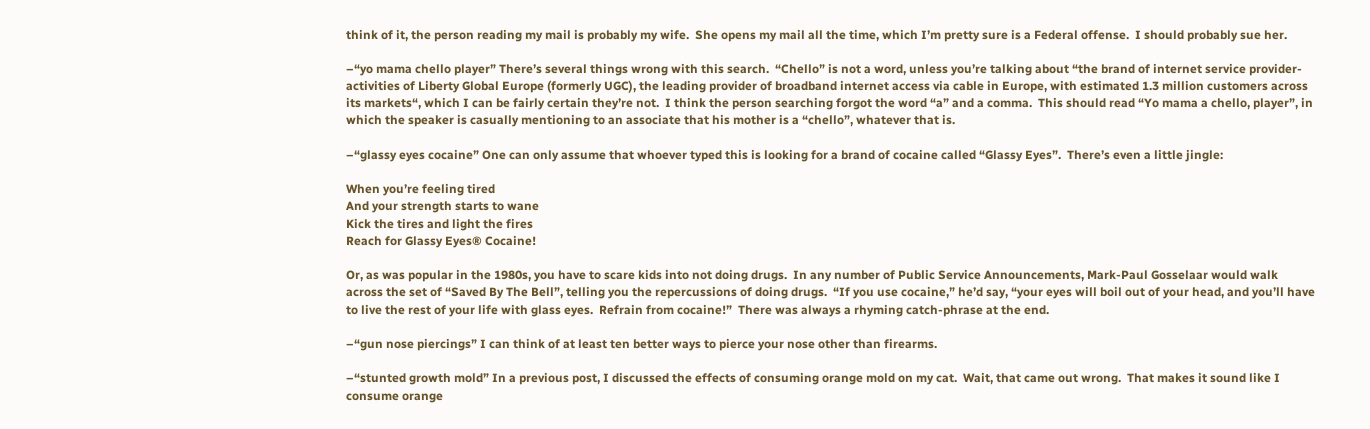think of it, the person reading my mail is probably my wife.  She opens my mail all the time, which I’m pretty sure is a Federal offense.  I should probably sue her.

–“yo mama chello player” There’s several things wrong with this search.  “Chello” is not a word, unless you’re talking about “the brand of internet service provider-activities of Liberty Global Europe (formerly UGC), the leading provider of broadband internet access via cable in Europe, with estimated 1.3 million customers across its markets“, which I can be fairly certain they’re not.  I think the person searching forgot the word “a” and a comma.  This should read “Yo mama a chello, player”, in which the speaker is casually mentioning to an associate that his mother is a “chello”, whatever that is.

–“glassy eyes cocaine” One can only assume that whoever typed this is looking for a brand of cocaine called “Glassy Eyes”.  There’s even a little jingle:

When you’re feeling tired
And your strength starts to wane
Kick the tires and light the fires
Reach for Glassy Eyes® Cocaine!

Or, as was popular in the 1980s, you have to scare kids into not doing drugs.  In any number of Public Service Announcements, Mark-Paul Gosselaar would walk across the set of “Saved By The Bell”, telling you the repercussions of doing drugs.  “If you use cocaine,” he’d say, “your eyes will boil out of your head, and you’ll have to live the rest of your life with glass eyes.  Refrain from cocaine!”  There was always a rhyming catch-phrase at the end.

–“gun nose piercings” I can think of at least ten better ways to pierce your nose other than firearms.

–“stunted growth mold” In a previous post, I discussed the effects of consuming orange mold on my cat.  Wait, that came out wrong.  That makes it sound like I consume orange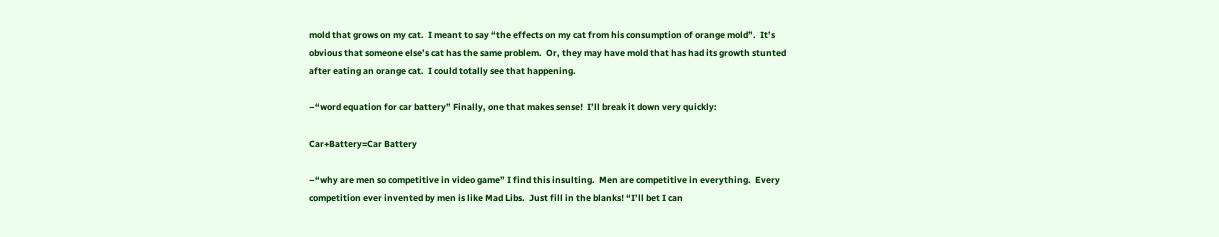mold that grows on my cat.  I meant to say “the effects on my cat from his consumption of orange mold”.  It’s obvious that someone else’s cat has the same problem.  Or, they may have mold that has had its growth stunted after eating an orange cat.  I could totally see that happening.

–“word equation for car battery” Finally, one that makes sense!  I’ll break it down very quickly:

Car+Battery=Car Battery

–“why are men so competitive in video game” I find this insulting.  Men are competitive in everything.  Every competition ever invented by men is like Mad Libs.  Just fill in the blanks! “I’ll bet I can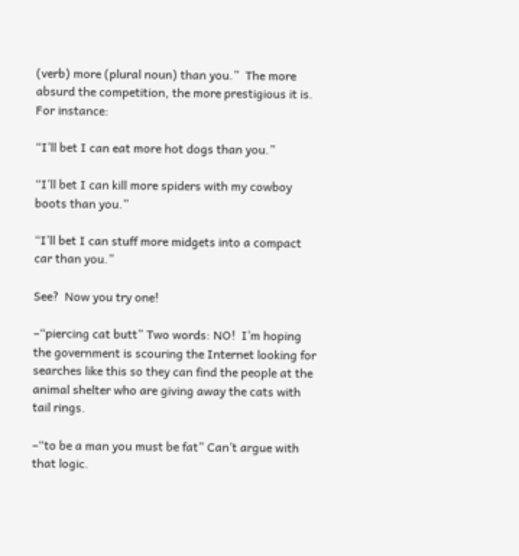(verb) more (plural noun) than you.”  The more absurd the competition, the more prestigious it is.  For instance:

“I’ll bet I can eat more hot dogs than you.”

“I’ll bet I can kill more spiders with my cowboy boots than you.”

“I’ll bet I can stuff more midgets into a compact car than you.”

See?  Now you try one!

–“piercing cat butt” Two words: NO!  I’m hoping the government is scouring the Internet looking for searches like this so they can find the people at the animal shelter who are giving away the cats with tail rings.

–“to be a man you must be fat” Can’t argue with that logic.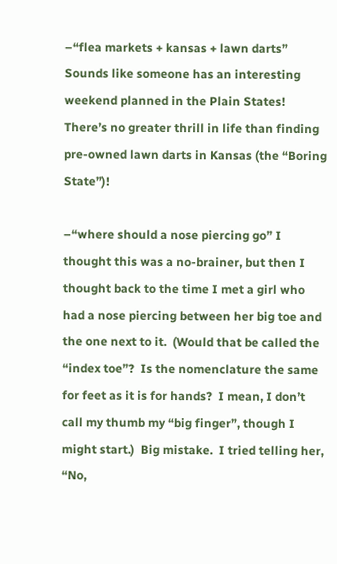–“flea markets + kansas + lawn darts” Sounds like someone has an interesting weekend planned in the Plain States!  There’s no greater thrill in life than finding pre-owned lawn darts in Kansas (the “Boring State”)!

–“where should a nose piercing go” I thought this was a no-brainer, but then I thought back to the time I met a girl who had a nose piercing between her big toe and the one next to it.  (Would that be called the “index toe”?  Is the nomenclature the same for feet as it is for hands?  I mean, I don’t call my thumb my “big finger”, though I might start.)  Big mistake.  I tried telling her, “No,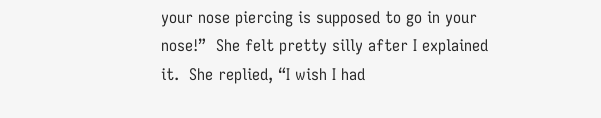your nose piercing is supposed to go in your nose!”  She felt pretty silly after I explained it.  She replied, “I wish I had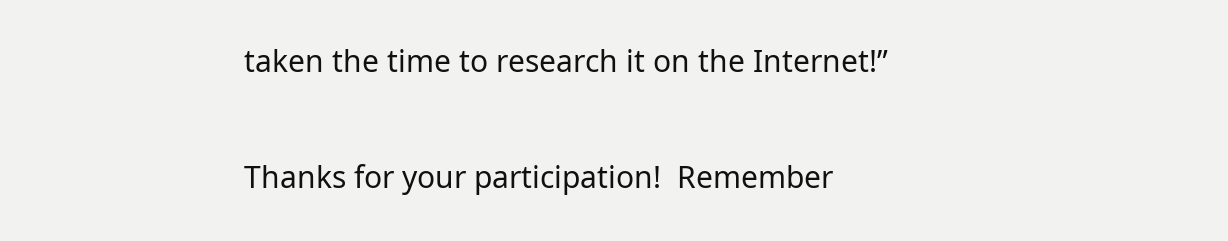taken the time to research it on the Internet!”

Thanks for your participation!  Remember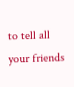to tell all your friends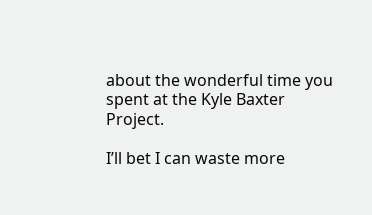about the wonderful time you spent at the Kyle Baxter Project.

I’ll bet I can waste more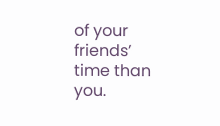of your friends’ time than you.